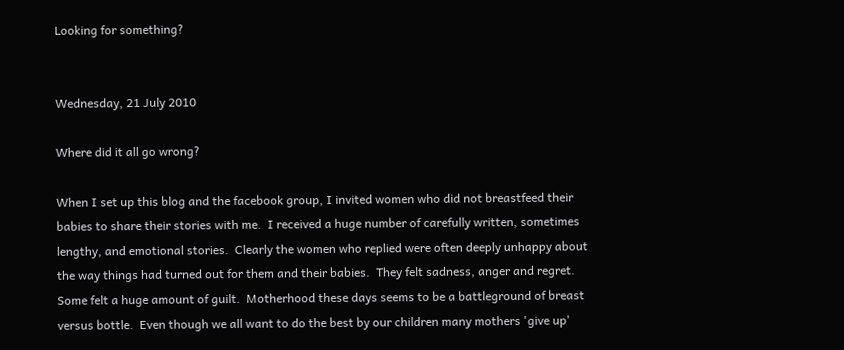Looking for something?


Wednesday, 21 July 2010

Where did it all go wrong?

When I set up this blog and the facebook group, I invited women who did not breastfeed their babies to share their stories with me.  I received a huge number of carefully written, sometimes lengthy, and emotional stories.  Clearly the women who replied were often deeply unhappy about the way things had turned out for them and their babies.  They felt sadness, anger and regret.  Some felt a huge amount of guilt.  Motherhood these days seems to be a battleground of breast versus bottle.  Even though we all want to do the best by our children many mothers 'give up'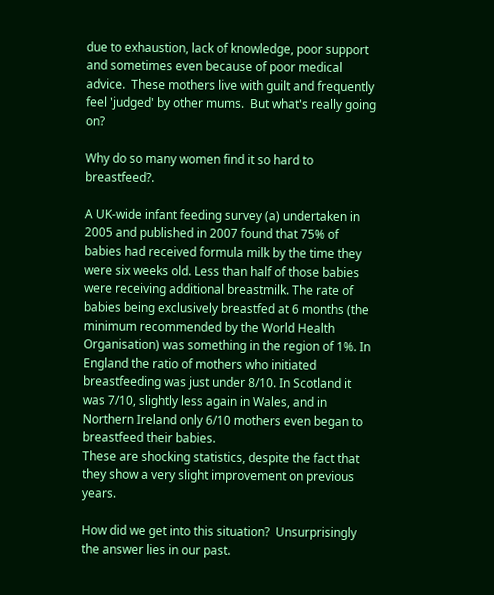due to exhaustion, lack of knowledge, poor support and sometimes even because of poor medical advice.  These mothers live with guilt and frequently feel 'judged' by other mums.  But what's really going on?

Why do so many women find it so hard to breastfeed?.

A UK-wide infant feeding survey (a) undertaken in 2005 and published in 2007 found that 75% of babies had received formula milk by the time they were six weeks old. Less than half of those babies were receiving additional breastmilk. The rate of babies being exclusively breastfed at 6 months (the minimum recommended by the World Health Organisation) was something in the region of 1%. In England the ratio of mothers who initiated breastfeeding was just under 8/10. In Scotland it was 7/10, slightly less again in Wales, and in Northern Ireland only 6/10 mothers even began to breastfeed their babies.
These are shocking statistics, despite the fact that they show a very slight improvement on previous years.

How did we get into this situation?  Unsurprisingly the answer lies in our past.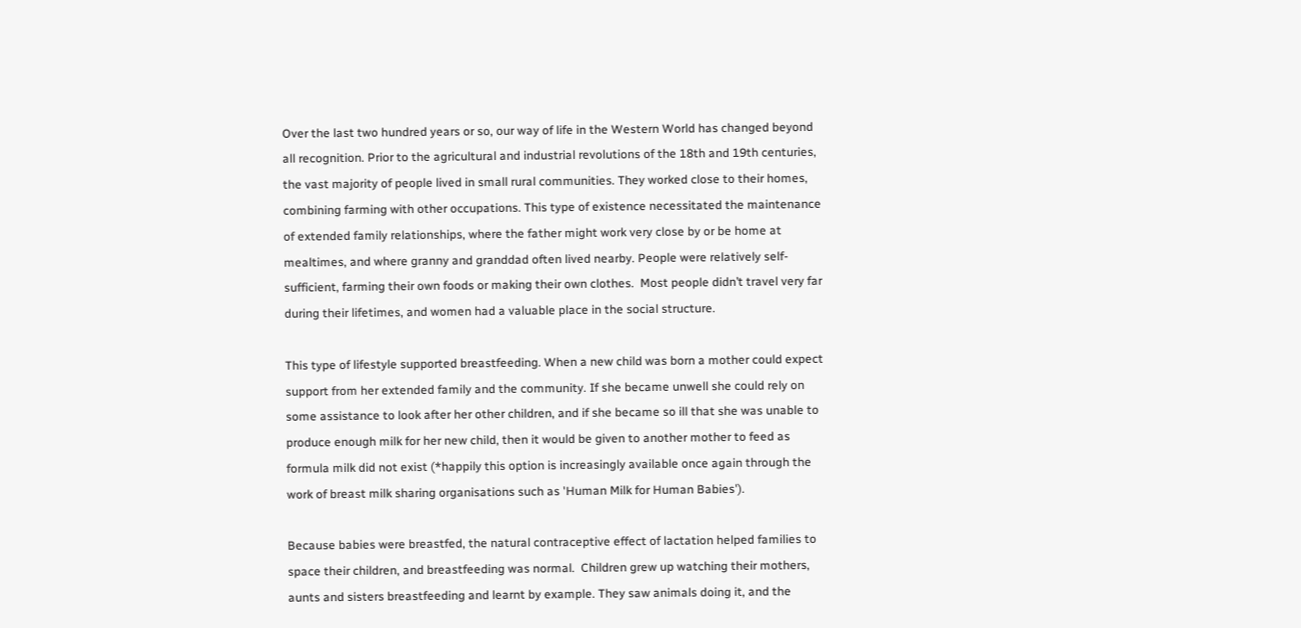Over the last two hundred years or so, our way of life in the Western World has changed beyond all recognition. Prior to the agricultural and industrial revolutions of the 18th and 19th centuries, the vast majority of people lived in small rural communities. They worked close to their homes, combining farming with other occupations. This type of existence necessitated the maintenance of extended family relationships, where the father might work very close by or be home at mealtimes, and where granny and granddad often lived nearby. People were relatively self-sufficient, farming their own foods or making their own clothes.  Most people didn’t travel very far during their lifetimes, and women had a valuable place in the social structure.

This type of lifestyle supported breastfeeding. When a new child was born a mother could expect support from her extended family and the community. If she became unwell she could rely on some assistance to look after her other children, and if she became so ill that she was unable to produce enough milk for her new child, then it would be given to another mother to feed as formula milk did not exist (*happily this option is increasingly available once again through the work of breast milk sharing organisations such as 'Human Milk for Human Babies').

Because babies were breastfed, the natural contraceptive effect of lactation helped families to space their children, and breastfeeding was normal.  Children grew up watching their mothers, aunts and sisters breastfeeding and learnt by example. They saw animals doing it, and the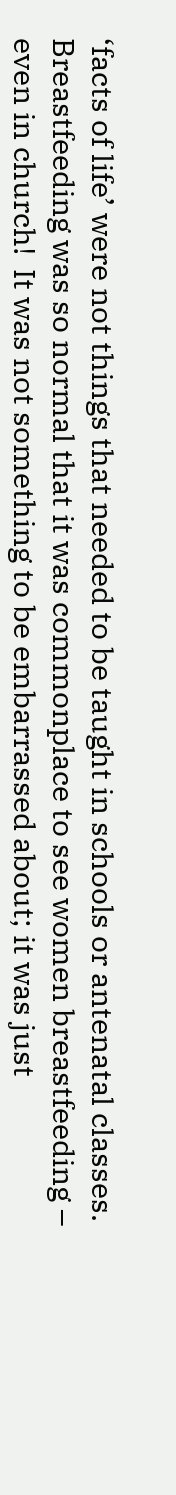‘facts of life’ were not things that needed to be taught in schools or antenatal classes.  Breastfeeding was so normal that it was commonplace to see women breastfeeding – even in church!  It was not something to be embarrassed about; it was just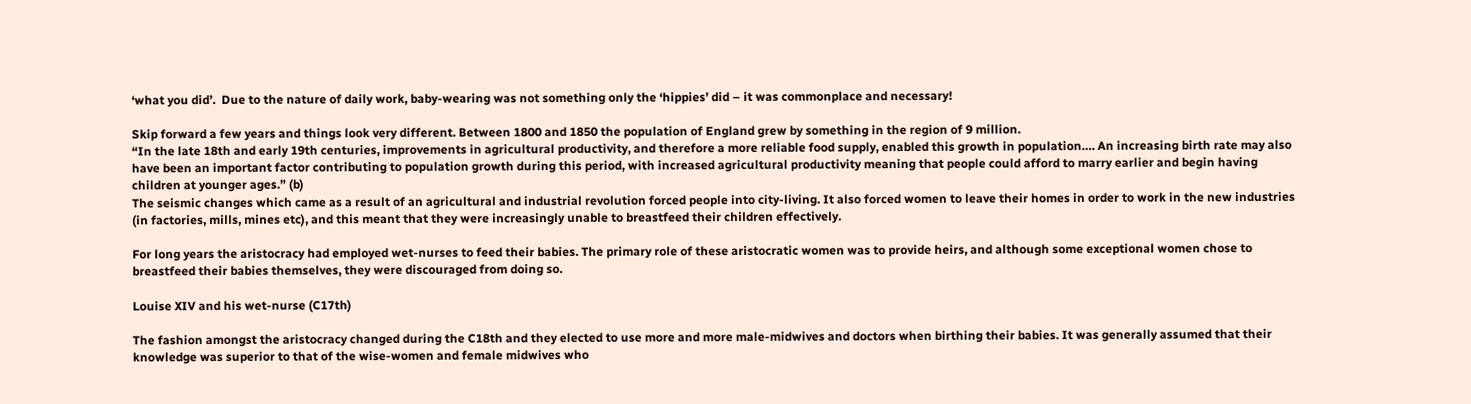‘what you did’.  Due to the nature of daily work, baby-wearing was not something only the ‘hippies’ did – it was commonplace and necessary!

Skip forward a few years and things look very different. Between 1800 and 1850 the population of England grew by something in the region of 9 million.
“In the late 18th and early 19th centuries, improvements in agricultural productivity, and therefore a more reliable food supply, enabled this growth in population…. An increasing birth rate may also have been an important factor contributing to population growth during this period, with increased agricultural productivity meaning that people could afford to marry earlier and begin having children at younger ages.” (b)
The seismic changes which came as a result of an agricultural and industrial revolution forced people into city-living. It also forced women to leave their homes in order to work in the new industries (in factories, mills, mines etc), and this meant that they were increasingly unable to breastfeed their children effectively.

For long years the aristocracy had employed wet-nurses to feed their babies. The primary role of these aristocratic women was to provide heirs, and although some exceptional women chose to breastfeed their babies themselves, they were discouraged from doing so.

Louise XIV and his wet-nurse (C17th)

The fashion amongst the aristocracy changed during the C18th and they elected to use more and more male-midwives and doctors when birthing their babies. It was generally assumed that their knowledge was superior to that of the wise-women and female midwives who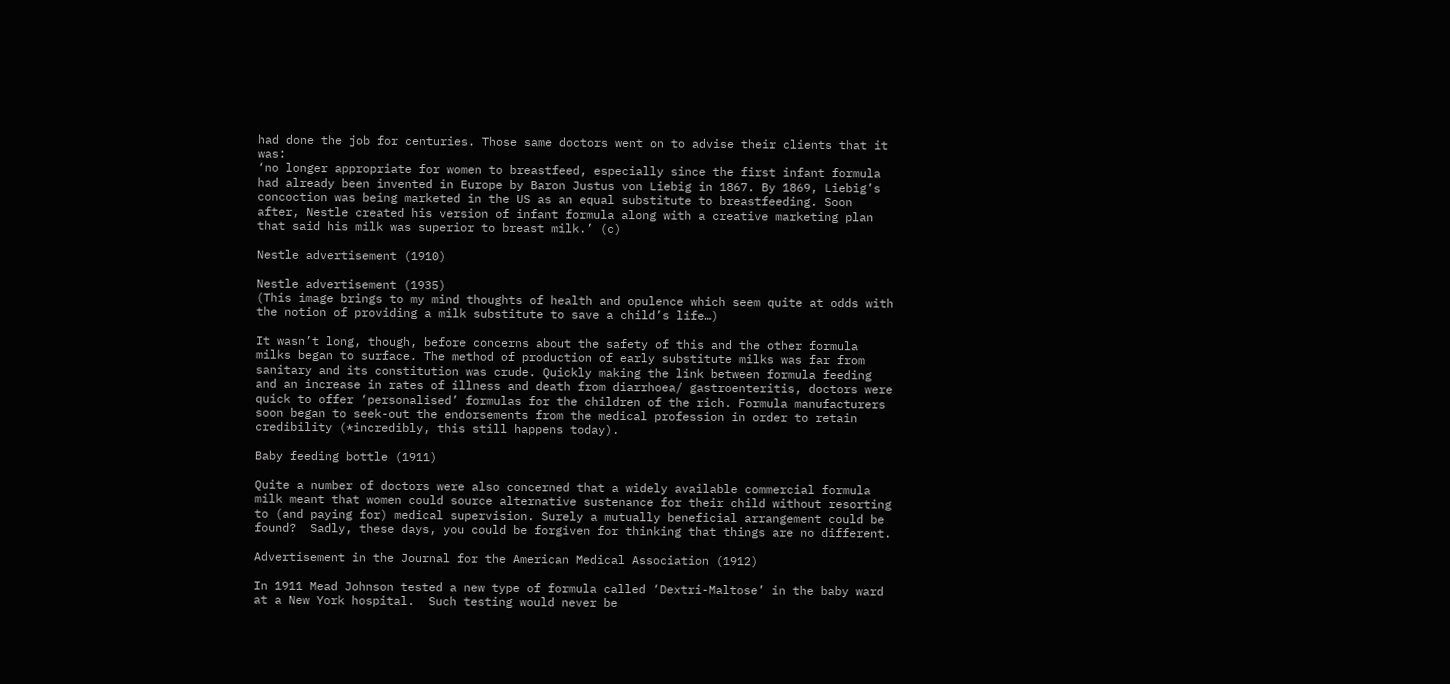had done the job for centuries. Those same doctors went on to advise their clients that it was:
‘no longer appropriate for women to breastfeed, especially since the first infant formula had already been invented in Europe by Baron Justus von Liebig in 1867. By 1869, Liebig’s concoction was being marketed in the US as an equal substitute to breastfeeding. Soon after, Nestle created his version of infant formula along with a creative marketing plan that said his milk was superior to breast milk.’ (c)

Nestle advertisement (1910)

Nestle advertisement (1935)
(This image brings to my mind thoughts of health and opulence which seem quite at odds with the notion of providing a milk substitute to save a child’s life…)

It wasn’t long, though, before concerns about the safety of this and the other formula milks began to surface. The method of production of early substitute milks was far from sanitary and its constitution was crude. Quickly making the link between formula feeding and an increase in rates of illness and death from diarrhoea/ gastroenteritis, doctors were quick to offer ‘personalised’ formulas for the children of the rich. Formula manufacturers soon began to seek-out the endorsements from the medical profession in order to retain credibility (*incredibly, this still happens today).

Baby feeding bottle (1911)

Quite a number of doctors were also concerned that a widely available commercial formula milk meant that women could source alternative sustenance for their child without resorting to (and paying for) medical supervision. Surely a mutually beneficial arrangement could be found?  Sadly, these days, you could be forgiven for thinking that things are no different.

Advertisement in the Journal for the American Medical Association (1912)

In 1911 Mead Johnson tested a new type of formula called ‘Dextri-Maltose’ in the baby ward at a New York hospital.  Such testing would never be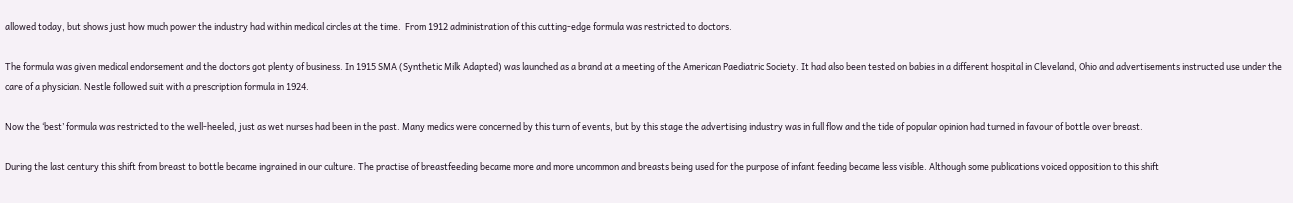allowed today, but shows just how much power the industry had within medical circles at the time.  From 1912 administration of this cutting-edge formula was restricted to doctors.

The formula was given medical endorsement and the doctors got plenty of business. In 1915 SMA (Synthetic Milk Adapted) was launched as a brand at a meeting of the American Paediatric Society. It had also been tested on babies in a different hospital in Cleveland, Ohio and advertisements instructed use under the care of a physician. Nestle followed suit with a prescription formula in 1924.

Now the ‘best’ formula was restricted to the well-heeled, just as wet nurses had been in the past. Many medics were concerned by this turn of events, but by this stage the advertising industry was in full flow and the tide of popular opinion had turned in favour of bottle over breast.

During the last century this shift from breast to bottle became ingrained in our culture. The practise of breastfeeding became more and more uncommon and breasts being used for the purpose of infant feeding became less visible. Although some publications voiced opposition to this shift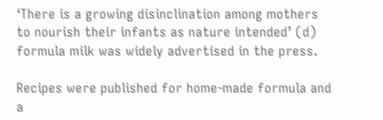‘There is a growing disinclination among mothers to nourish their infants as nature intended’ (d)
formula milk was widely advertised in the press.

Recipes were published for home-made formula and a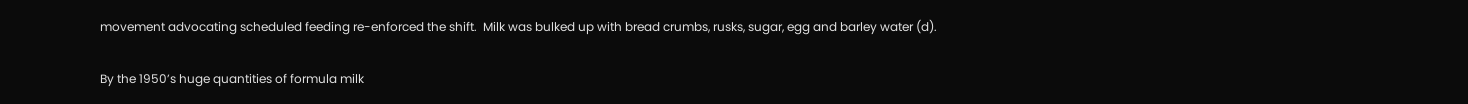movement advocating scheduled feeding re-enforced the shift.  Milk was bulked up with bread crumbs, rusks, sugar, egg and barley water (d).

By the 1950’s huge quantities of formula milk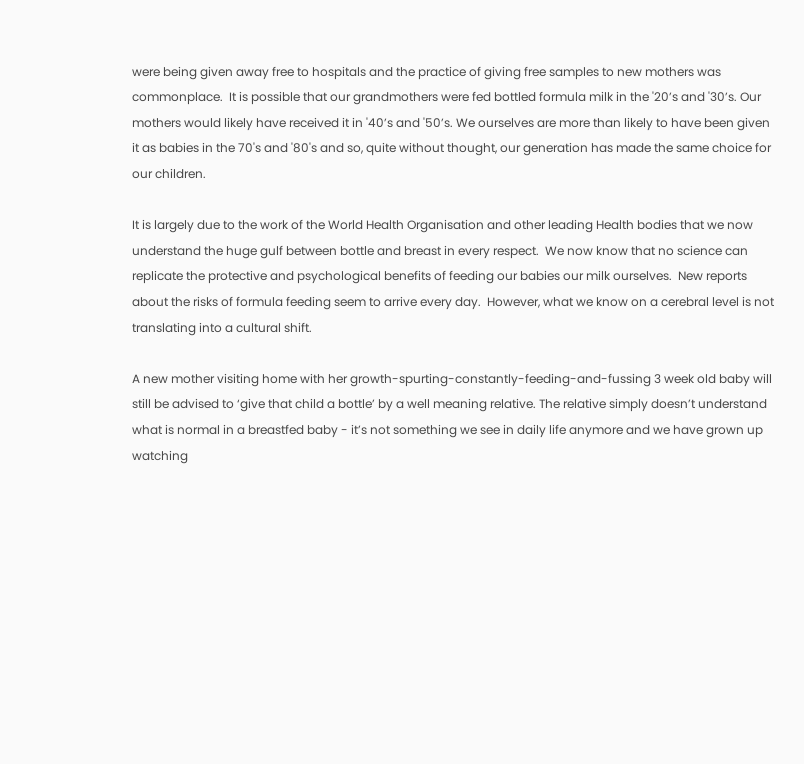were being given away free to hospitals and the practice of giving free samples to new mothers was commonplace.  It is possible that our grandmothers were fed bottled formula milk in the '20’s and '30’s. Our mothers would likely have received it in '40’s and '50’s. We ourselves are more than likely to have been given it as babies in the 70's and '80's and so, quite without thought, our generation has made the same choice for our children.

It is largely due to the work of the World Health Organisation and other leading Health bodies that we now understand the huge gulf between bottle and breast in every respect.  We now know that no science can replicate the protective and psychological benefits of feeding our babies our milk ourselves.  New reports about the risks of formula feeding seem to arrive every day.  However, what we know on a cerebral level is not translating into a cultural shift.

A new mother visiting home with her growth-spurting-constantly-feeding-and-fussing 3 week old baby will still be advised to ‘give that child a bottle’ by a well meaning relative. The relative simply doesn’t understand what is normal in a breastfed baby - it’s not something we see in daily life anymore and we have grown up watching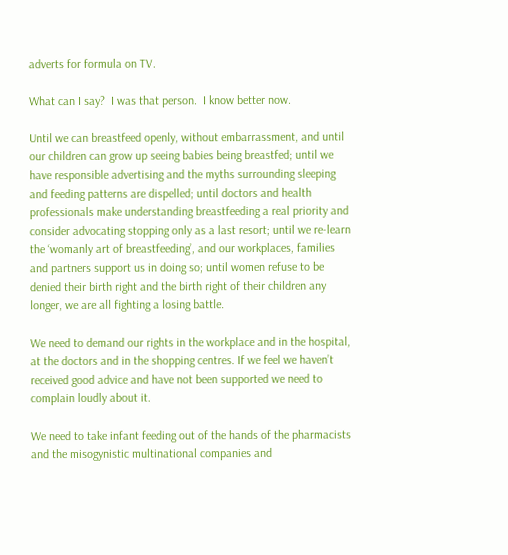adverts for formula on TV.

What can I say?  I was that person.  I know better now.

Until we can breastfeed openly, without embarrassment, and until our children can grow up seeing babies being breastfed; until we have responsible advertising and the myths surrounding sleeping and feeding patterns are dispelled; until doctors and health professionals make understanding breastfeeding a real priority and consider advocating stopping only as a last resort; until we re-learn the ‘womanly art of breastfeeding’, and our workplaces, families and partners support us in doing so; until women refuse to be denied their birth right and the birth right of their children any longer, we are all fighting a losing battle.

We need to demand our rights in the workplace and in the hospital, at the doctors and in the shopping centres. If we feel we haven’t received good advice and have not been supported we need to complain loudly about it.

We need to take infant feeding out of the hands of the pharmacists and the misogynistic multinational companies and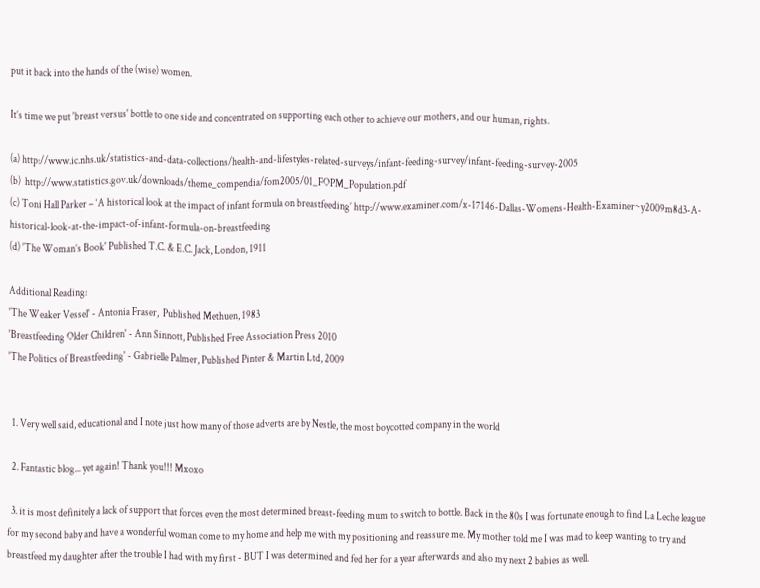put it back into the hands of the (wise) women.

It’s time we put 'breast versus' bottle to one side and concentrated on supporting each other to achieve our mothers, and our human, rights.

(a) http://www.ic.nhs.uk/statistics-and-data-collections/health-and-lifestyles-related-surveys/infant-feeding-survey/infant-feeding-survey-2005
(b)  http://www.statistics.gov.uk/downloads/theme_compendia/fom2005/01_FOPM_Population.pdf
(c) Toni Hall Parker – ‘A historical look at the impact of infant formula on breastfeeding’ http://www.examiner.com/x-17146-Dallas-Womens-Health-Examiner~y2009m8d3-A-historical-look-at-the-impact-of-infant-formula-on-breastfeeding
(d) 'The Woman’s Book' Published T.C. & E.C. Jack, London, 1911

Additional Reading:
'The Weaker Vessel' - Antonia Fraser,  Published Methuen, 1983
'Breastfeeding Older Children' - Ann Sinnott, Published Free Association Press 2010
'The Politics of Breastfeeding' - Gabrielle Palmer, Published Pinter & Martin Ltd, 2009


  1. Very well said, educational and I note just how many of those adverts are by Nestle, the most boycotted company in the world

  2. Fantastic blog... yet again! Thank you!!! Mxoxo

  3. it is most definitely a lack of support that forces even the most determined breast-feeding mum to switch to bottle. Back in the 80s I was fortunate enough to find La Leche league for my second baby and have a wonderful woman come to my home and help me with my positioning and reassure me. My mother told me I was mad to keep wanting to try and breastfeed my daughter after the trouble I had with my first - BUT I was determined and fed her for a year afterwards and also my next 2 babies as well.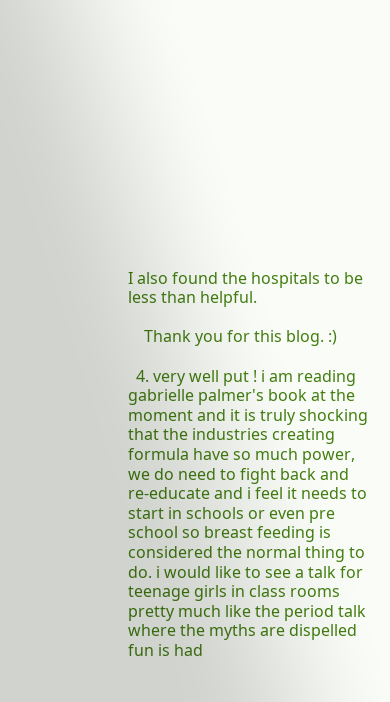I also found the hospitals to be less than helpful.

    Thank you for this blog. :)

  4. very well put ! i am reading gabrielle palmer's book at the moment and it is truly shocking that the industries creating formula have so much power, we do need to fight back and re-educate and i feel it needs to start in schools or even pre school so breast feeding is considered the normal thing to do. i would like to see a talk for teenage girls in class rooms pretty much like the period talk where the myths are dispelled fun is had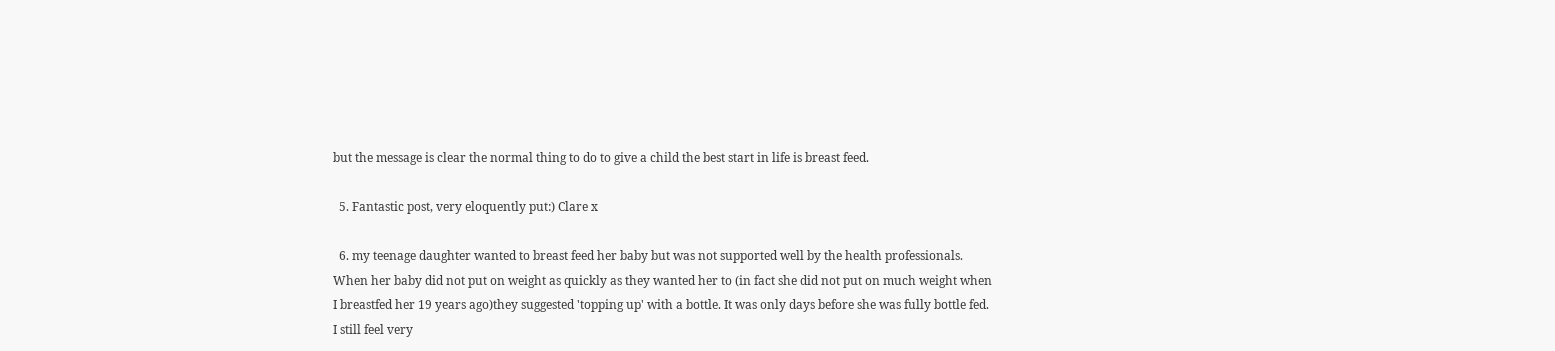but the message is clear the normal thing to do to give a child the best start in life is breast feed.

  5. Fantastic post, very eloquently put:) Clare x

  6. my teenage daughter wanted to breast feed her baby but was not supported well by the health professionals. When her baby did not put on weight as quickly as they wanted her to (in fact she did not put on much weight when I breastfed her 19 years ago)they suggested 'topping up' with a bottle. It was only days before she was fully bottle fed. I still feel very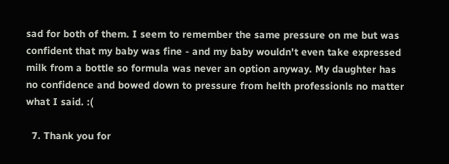sad for both of them. I seem to remember the same pressure on me but was confident that my baby was fine - and my baby wouldn't even take expressed milk from a bottle so formula was never an option anyway. My daughter has no confidence and bowed down to pressure from helth professionls no matter what I said. :(

  7. Thank you for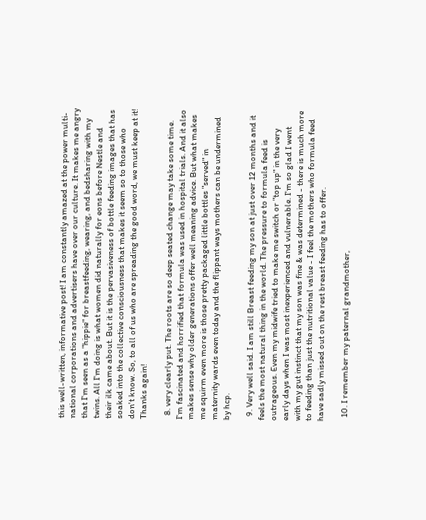this well-written, informative post! I am constantly amazed at the power multi-national corporations and advertisers have over our culture. It makes me angry that I'm seen as a "hippie" for breastfeeding, wearing, and bedsharing with my twins. All I'm doing is what women did naturally for eons before Nestle and their ilk came about. But it is the pervasiveness of bottle feeding images that has soaked into the collective consciousness that makes it seem so to those who don't know. So, to all of us who are spreading the good word, we must keep at it! Thanks again!

  8. very clearly put. The roots are so deep seated change may take some time. I'm fascinated and horrified that formula was used in hospital trials. And it also makes sense why older generations offer well meaning advice. But what makes me squirm even more is those pretty packaged little bottles "served" in maternity wards even today and the flippant ways mothers can be undermined by hcp.

  9. Very well said. I am still Breast feeding my son at just over 12 months and it feels the most natural thing in the world. The pressure to formula feed is outrageous. Even my midwife tried to make me switch or "top up" in the very early days when I was most inexperienced and vulnerable. I'm so glad I went with my gut instinct that my son was fine & was determined - there is much more to feeding than just the nutritional value - I feel the mothers who formula feed have sadly missed out on the rest breast feeding has to offer.

  10. I remember my paternal grandmother,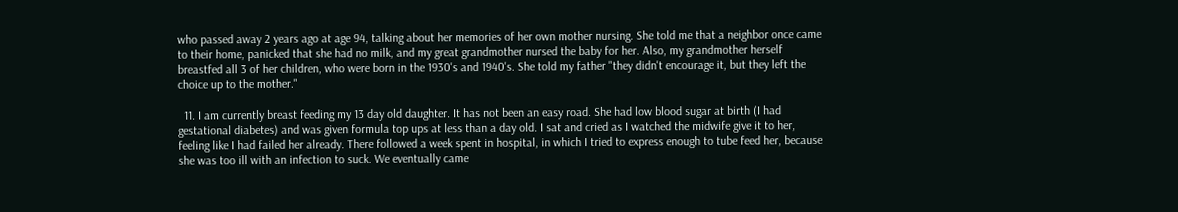who passed away 2 years ago at age 94, talking about her memories of her own mother nursing. She told me that a neighbor once came to their home, panicked that she had no milk, and my great grandmother nursed the baby for her. Also, my grandmother herself breastfed all 3 of her children, who were born in the 1930's and 1940's. She told my father "they didn't encourage it, but they left the choice up to the mother."

  11. I am currently breast feeding my 13 day old daughter. It has not been an easy road. She had low blood sugar at birth (I had gestational diabetes) and was given formula top ups at less than a day old. I sat and cried as I watched the midwife give it to her, feeling like I had failed her already. There followed a week spent in hospital, in which I tried to express enough to tube feed her, because she was too ill with an infection to suck. We eventually came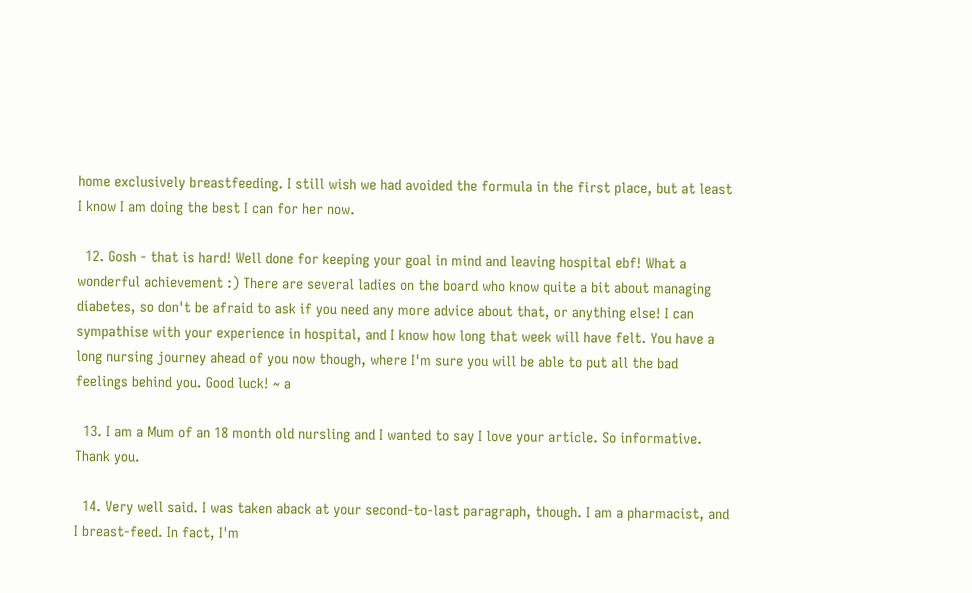home exclusively breastfeeding. I still wish we had avoided the formula in the first place, but at least I know I am doing the best I can for her now.

  12. Gosh - that is hard! Well done for keeping your goal in mind and leaving hospital ebf! What a wonderful achievement :) There are several ladies on the board who know quite a bit about managing diabetes, so don't be afraid to ask if you need any more advice about that, or anything else! I can sympathise with your experience in hospital, and I know how long that week will have felt. You have a long nursing journey ahead of you now though, where I'm sure you will be able to put all the bad feelings behind you. Good luck! ~ a

  13. I am a Mum of an 18 month old nursling and I wanted to say I love your article. So informative. Thank you.

  14. Very well said. I was taken aback at your second-to-last paragraph, though. I am a pharmacist, and I breast-feed. In fact, I'm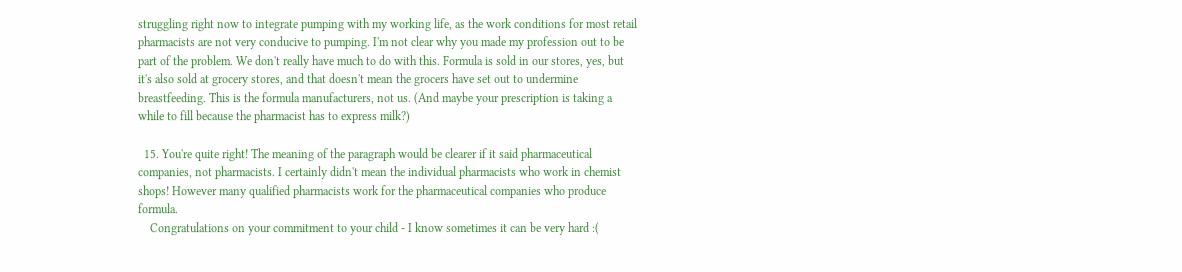struggling right now to integrate pumping with my working life, as the work conditions for most retail pharmacists are not very conducive to pumping. I'm not clear why you made my profession out to be part of the problem. We don't really have much to do with this. Formula is sold in our stores, yes, but it's also sold at grocery stores, and that doesn't mean the grocers have set out to undermine breastfeeding. This is the formula manufacturers, not us. (And maybe your prescription is taking a while to fill because the pharmacist has to express milk?)

  15. You're quite right! The meaning of the paragraph would be clearer if it said pharmaceutical companies, not pharmacists. I certainly didn't mean the individual pharmacists who work in chemist shops! However many qualified pharmacists work for the pharmaceutical companies who produce formula.
    Congratulations on your commitment to your child - I know sometimes it can be very hard :(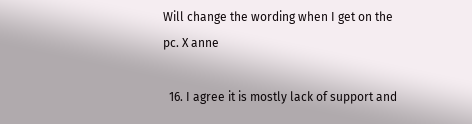Will change the wording when I get on the pc. X anne

  16. I agree it is mostly lack of support and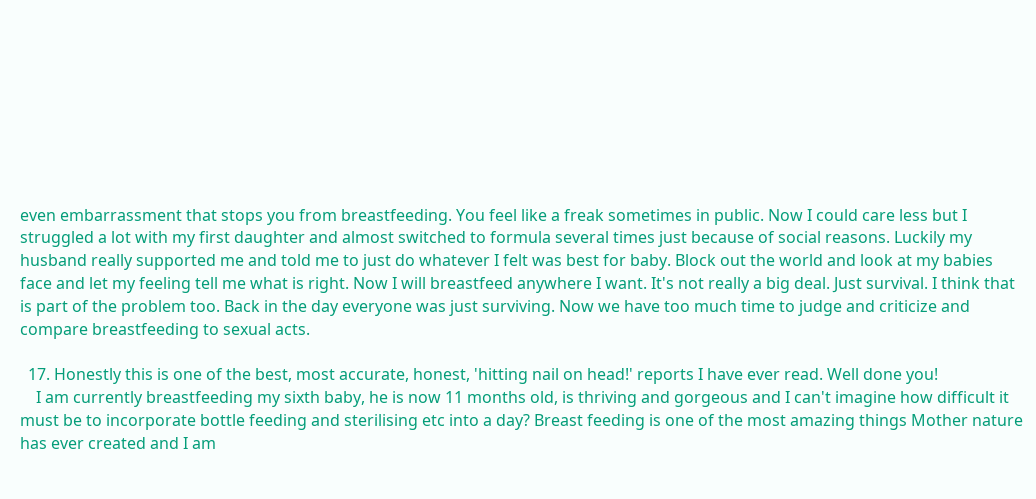even embarrassment that stops you from breastfeeding. You feel like a freak sometimes in public. Now I could care less but I struggled a lot with my first daughter and almost switched to formula several times just because of social reasons. Luckily my husband really supported me and told me to just do whatever I felt was best for baby. Block out the world and look at my babies face and let my feeling tell me what is right. Now I will breastfeed anywhere I want. It's not really a big deal. Just survival. I think that is part of the problem too. Back in the day everyone was just surviving. Now we have too much time to judge and criticize and compare breastfeeding to sexual acts.

  17. Honestly this is one of the best, most accurate, honest, 'hitting nail on head!' reports I have ever read. Well done you!
    I am currently breastfeeding my sixth baby, he is now 11 months old, is thriving and gorgeous and I can't imagine how difficult it must be to incorporate bottle feeding and sterilising etc into a day? Breast feeding is one of the most amazing things Mother nature has ever created and I am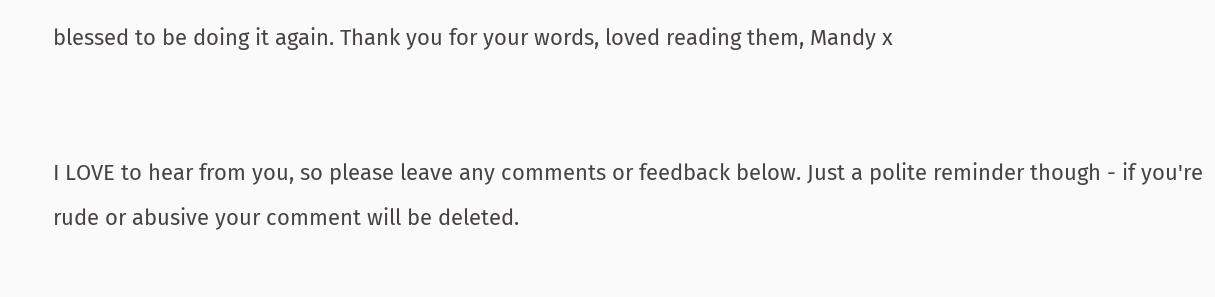blessed to be doing it again. Thank you for your words, loved reading them, Mandy x


I LOVE to hear from you, so please leave any comments or feedback below. Just a polite reminder though - if you're rude or abusive your comment will be deleted.